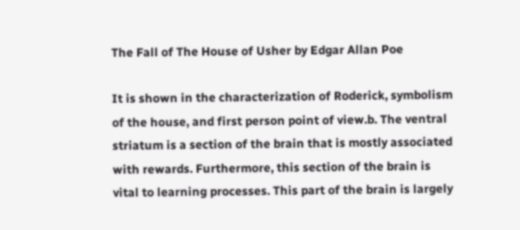The Fall of The House of Usher by Edgar Allan Poe

It is shown in the characterization of Roderick, symbolism of the house, and first person point of view.b. The ventral striatum is a section of the brain that is mostly associated with rewards. Furthermore, this section of the brain is vital to learning processes. This part of the brain is largely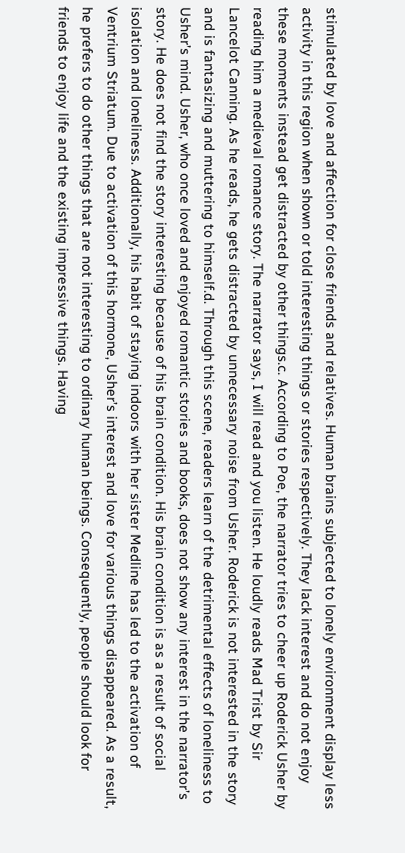stimulated by love and affection for close friends and relatives. Human brains subjected to lonely environment display less activity in this region when shown or told interesting things or stories respectively. They lack interest and do not enjoy these moments instead get distracted by other things.c. According to Poe, the narrator tries to cheer up Roderick Usher by reading him a medieval romance story. The narrator says, I will read and you listen. He loudly reads Mad Trist by Sir Lancelot Canning. As he reads, he gets distracted by unnecessary noise from Usher. Roderick is not interested in the story and is fantasizing and muttering to himself.d. Through this scene, readers learn of the detrimental effects of loneliness to Usher’s mind. Usher, who once loved and enjoyed romantic stories and books, does not show any interest in the narrator’s story. He does not find the story interesting because of his brain condition. His brain condition is as a result of social isolation and loneliness. Additionally, his habit of staying indoors with her sister Medline has led to the activation of Ventrium Striatum. Due to activation of this hormone, Usher’s interest and love for various things disappeared. As a result, he prefers to do other things that are not interesting to ordinary human beings. Consequently, people should look for friends to enjoy life and the existing impressive things. Having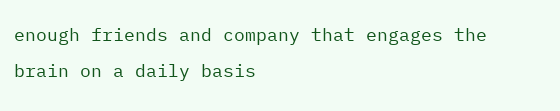enough friends and company that engages the brain on a daily basis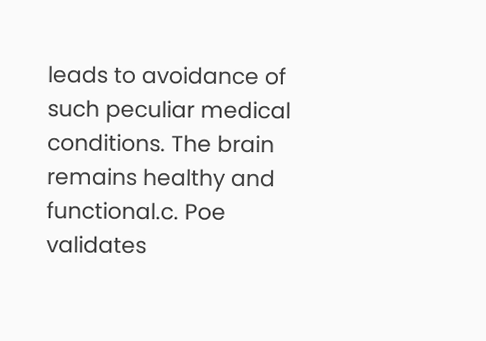leads to avoidance of such peculiar medical conditions. The brain remains healthy and functional.c. Poe validates